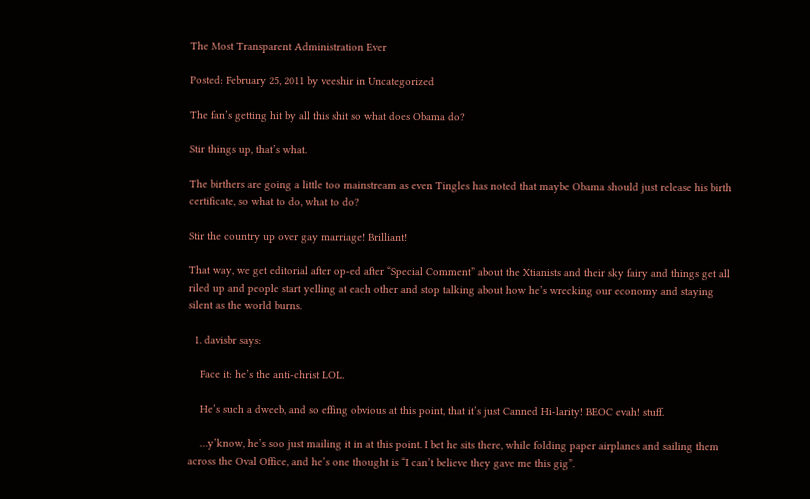The Most Transparent Administration Ever

Posted: February 25, 2011 by veeshir in Uncategorized

The fan’s getting hit by all this shit so what does Obama do?

Stir things up, that’s what.

The birthers are going a little too mainstream as even Tingles has noted that maybe Obama should just release his birth certificate, so what to do, what to do?

Stir the country up over gay marriage! Brilliant!

That way, we get editorial after op-ed after “Special Comment” about the Xtianists and their sky fairy and things get all riled up and people start yelling at each other and stop talking about how he’s wrecking our economy and staying silent as the world burns.

  1. davisbr says:

    Face it: he’s the anti-christ LOL.

    He’s such a dweeb, and so effing obvious at this point, that it’s just Canned Hi-larity! BEOC evah! stuff.

    …y’know, he’s soo just mailing it in at this point. I bet he sits there, while folding paper airplanes and sailing them across the Oval Office, and he’s one thought is “I can’t believe they gave me this gig”.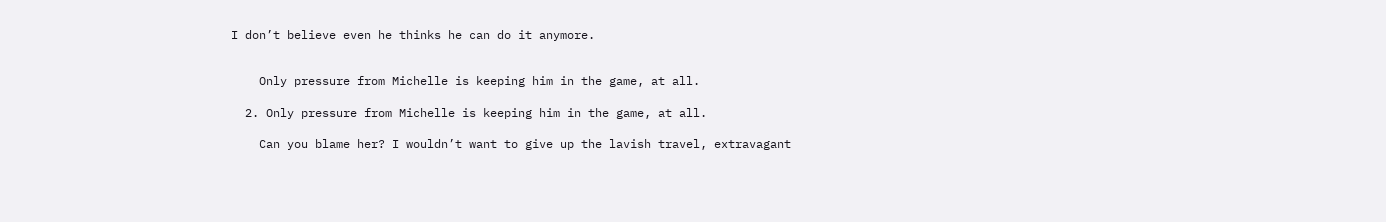I don’t believe even he thinks he can do it anymore.


    Only pressure from Michelle is keeping him in the game, at all.

  2. Only pressure from Michelle is keeping him in the game, at all.

    Can you blame her? I wouldn’t want to give up the lavish travel, extravagant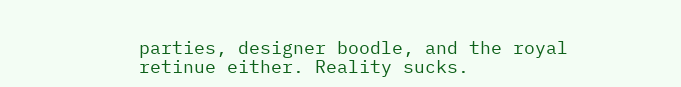parties, designer boodle, and the royal retinue either. Reality sucks.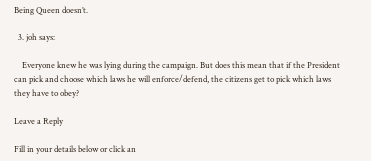Being Queen doesn’t.

  3. joh says:

    Everyone knew he was lying during the campaign. But does this mean that if the President can pick and choose which laws he will enforce/defend, the citizens get to pick which laws they have to obey?

Leave a Reply

Fill in your details below or click an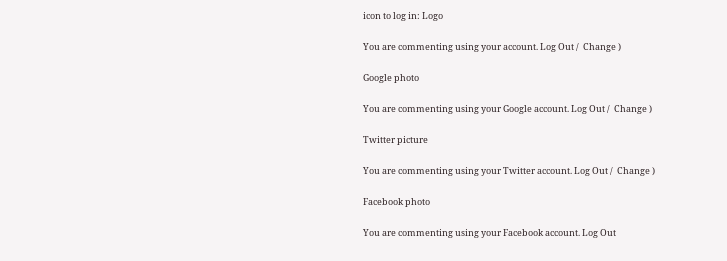icon to log in: Logo

You are commenting using your account. Log Out /  Change )

Google photo

You are commenting using your Google account. Log Out /  Change )

Twitter picture

You are commenting using your Twitter account. Log Out /  Change )

Facebook photo

You are commenting using your Facebook account. Log Out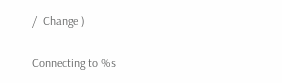/  Change )

Connecting to %s